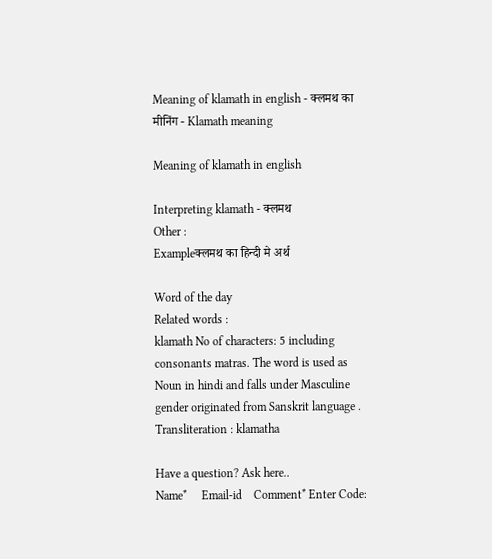Meaning of klamath in english - क्लमथ का मीनिंग - Klamath meaning

Meaning of klamath in english

Interpreting klamath - क्लमथ
Other :
Exampleक्लमथ का हिन्दी मे अर्थ

Word of the day
Related words :
klamath No of characters: 5 including consonants matras. The word is used as Noun in hindi and falls under Masculine gender originated from Sanskrit language . Transliteration : klamatha

Have a question? Ask here..
Name*     Email-id    Comment* Enter Code: